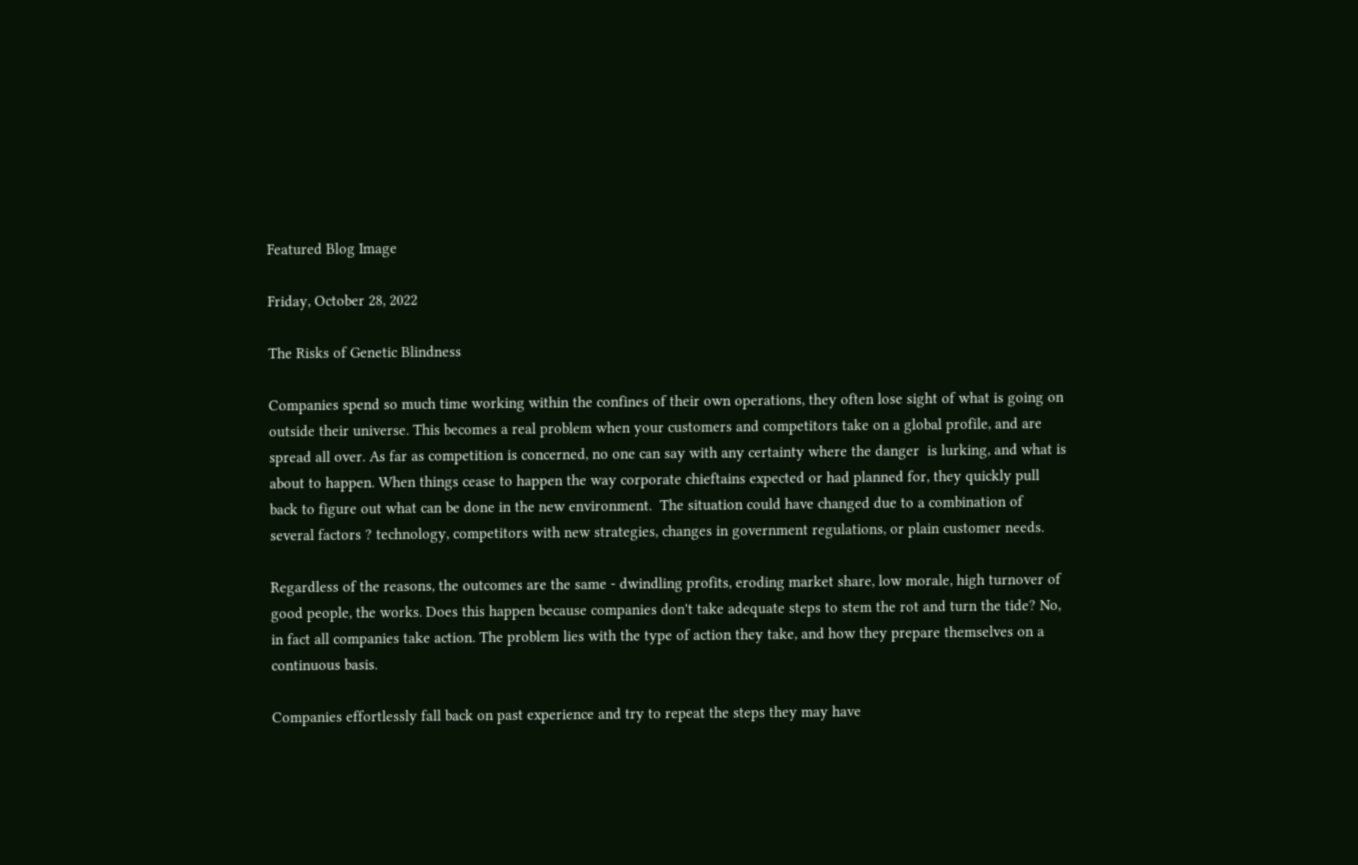Featured Blog Image

Friday, October 28, 2022

The Risks of Genetic Blindness

Companies spend so much time working within the confines of their own operations, they often lose sight of what is going on outside their universe. This becomes a real problem when your customers and competitors take on a global profile, and are spread all over. As far as competition is concerned, no one can say with any certainty where the danger  is lurking, and what is about to happen. When things cease to happen the way corporate chieftains expected or had planned for, they quickly pull back to figure out what can be done in the new environment.  The situation could have changed due to a combination of several factors ? technology, competitors with new strategies, changes in government regulations, or plain customer needs.

Regardless of the reasons, the outcomes are the same - dwindling profits, eroding market share, low morale, high turnover of good people, the works. Does this happen because companies don't take adequate steps to stem the rot and turn the tide? No, in fact all companies take action. The problem lies with the type of action they take, and how they prepare themselves on a continuous basis.

Companies effortlessly fall back on past experience and try to repeat the steps they may have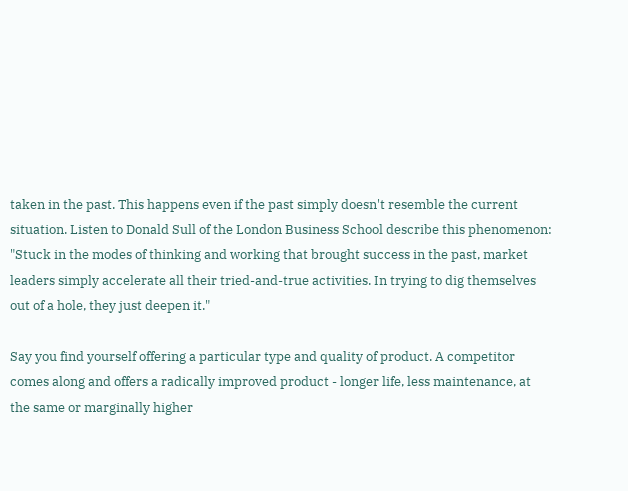taken in the past. This happens even if the past simply doesn't resemble the current situation. Listen to Donald Sull of the London Business School describe this phenomenon: "Stuck in the modes of thinking and working that brought success in the past, market leaders simply accelerate all their tried-and-true activities. In trying to dig themselves out of a hole, they just deepen it."

Say you find yourself offering a particular type and quality of product. A competitor comes along and offers a radically improved product - longer life, less maintenance, at the same or marginally higher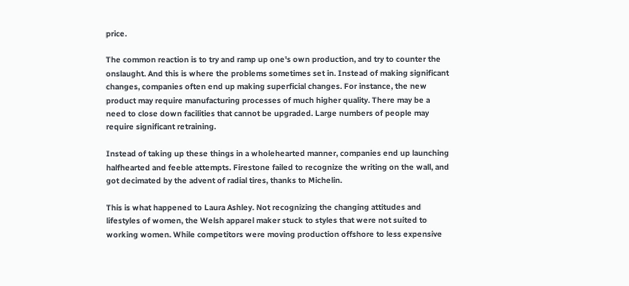price.

The common reaction is to try and ramp up one's own production, and try to counter the onslaught. And this is where the problems sometimes set in. Instead of making significant changes, companies often end up making superficial changes. For instance, the new product may require manufacturing processes of much higher quality. There may be a need to close down facilities that cannot be upgraded. Large numbers of people may require significant retraining.

Instead of taking up these things in a wholehearted manner, companies end up launching halfhearted and feeble attempts. Firestone failed to recognize the writing on the wall, and got decimated by the advent of radial tires, thanks to Michelin.

This is what happened to Laura Ashley. Not recognizing the changing attitudes and lifestyles of women, the Welsh apparel maker stuck to styles that were not suited to working women. While competitors were moving production offshore to less expensive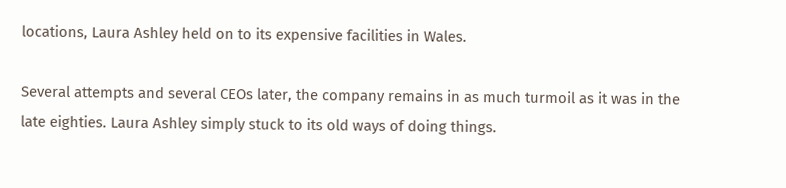locations, Laura Ashley held on to its expensive facilities in Wales.

Several attempts and several CEOs later, the company remains in as much turmoil as it was in the late eighties. Laura Ashley simply stuck to its old ways of doing things.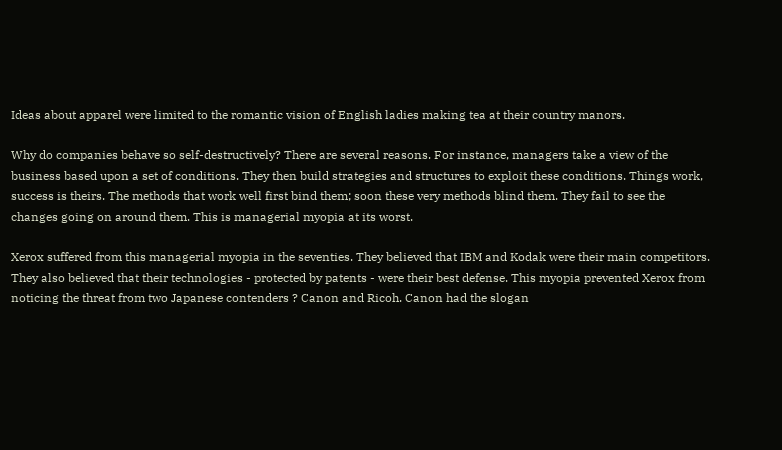Ideas about apparel were limited to the romantic vision of English ladies making tea at their country manors.

Why do companies behave so self-destructively? There are several reasons. For instance, managers take a view of the business based upon a set of conditions. They then build strategies and structures to exploit these conditions. Things work, success is theirs. The methods that work well first bind them; soon these very methods blind them. They fail to see the changes going on around them. This is managerial myopia at its worst.

Xerox suffered from this managerial myopia in the seventies. They believed that IBM and Kodak were their main competitors. They also believed that their technologies - protected by patents - were their best defense. This myopia prevented Xerox from noticing the threat from two Japanese contenders ? Canon and Ricoh. Canon had the slogan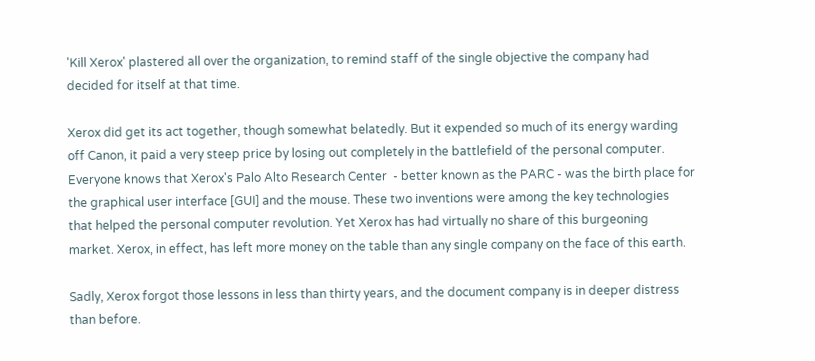'Kill Xerox' plastered all over the organization, to remind staff of the single objective the company had decided for itself at that time.

Xerox did get its act together, though somewhat belatedly. But it expended so much of its energy warding off Canon, it paid a very steep price by losing out completely in the battlefield of the personal computer. Everyone knows that Xerox's Palo Alto Research Center  - better known as the PARC - was the birth place for the graphical user interface [GUI] and the mouse. These two inventions were among the key technologies that helped the personal computer revolution. Yet Xerox has had virtually no share of this burgeoning market. Xerox, in effect, has left more money on the table than any single company on the face of this earth.

Sadly, Xerox forgot those lessons in less than thirty years, and the document company is in deeper distress than before.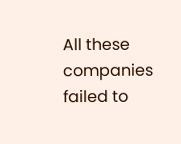All these companies failed to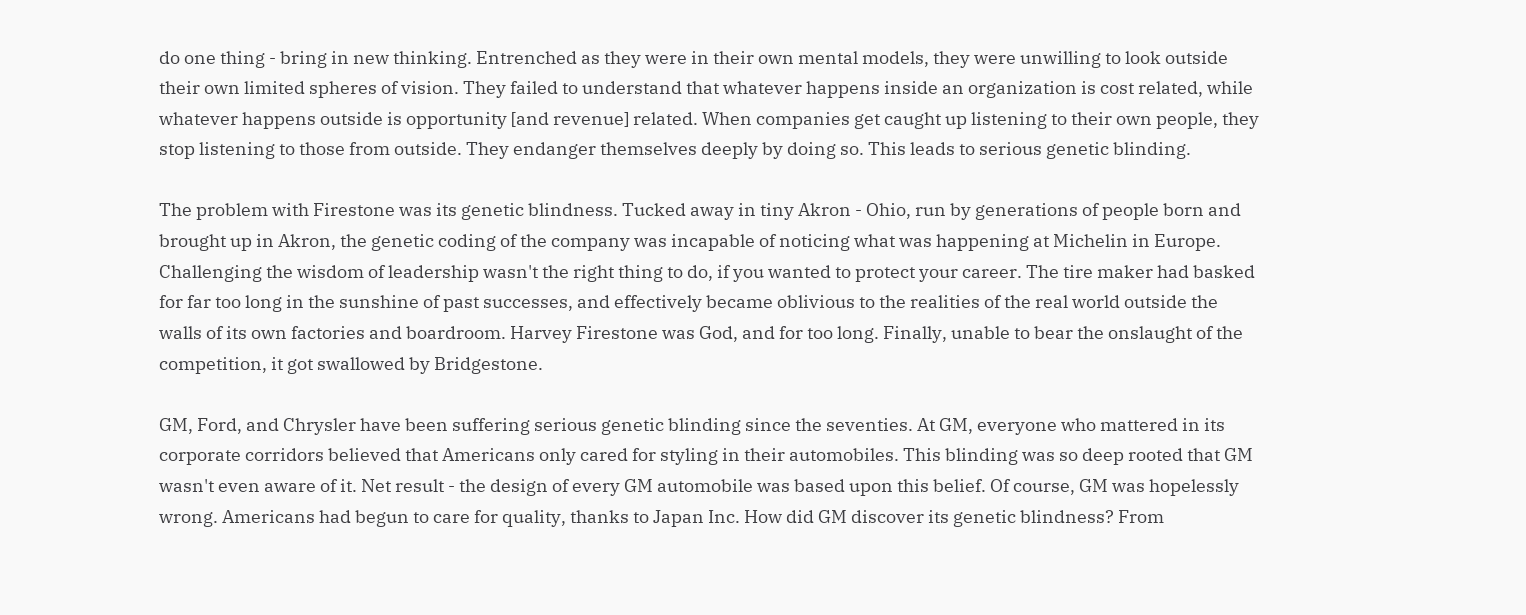do one thing - bring in new thinking. Entrenched as they were in their own mental models, they were unwilling to look outside their own limited spheres of vision. They failed to understand that whatever happens inside an organization is cost related, while whatever happens outside is opportunity [and revenue] related. When companies get caught up listening to their own people, they stop listening to those from outside. They endanger themselves deeply by doing so. This leads to serious genetic blinding.

The problem with Firestone was its genetic blindness. Tucked away in tiny Akron - Ohio, run by generations of people born and brought up in Akron, the genetic coding of the company was incapable of noticing what was happening at Michelin in Europe. Challenging the wisdom of leadership wasn't the right thing to do, if you wanted to protect your career. The tire maker had basked for far too long in the sunshine of past successes, and effectively became oblivious to the realities of the real world outside the walls of its own factories and boardroom. Harvey Firestone was God, and for too long. Finally, unable to bear the onslaught of the competition, it got swallowed by Bridgestone.

GM, Ford, and Chrysler have been suffering serious genetic blinding since the seventies. At GM, everyone who mattered in its corporate corridors believed that Americans only cared for styling in their automobiles. This blinding was so deep rooted that GM wasn't even aware of it. Net result - the design of every GM automobile was based upon this belief. Of course, GM was hopelessly wrong. Americans had begun to care for quality, thanks to Japan Inc. How did GM discover its genetic blindness? From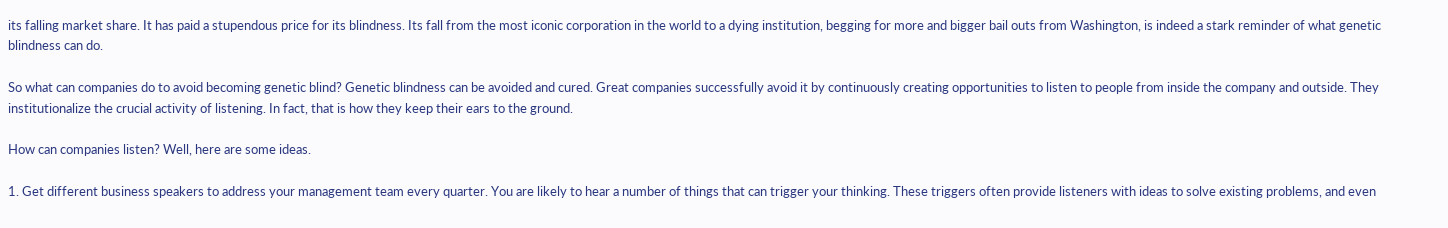its falling market share. It has paid a stupendous price for its blindness. Its fall from the most iconic corporation in the world to a dying institution, begging for more and bigger bail outs from Washington, is indeed a stark reminder of what genetic blindness can do.

So what can companies do to avoid becoming genetic blind? Genetic blindness can be avoided and cured. Great companies successfully avoid it by continuously creating opportunities to listen to people from inside the company and outside. They institutionalize the crucial activity of listening. In fact, that is how they keep their ears to the ground.

How can companies listen? Well, here are some ideas.

1. Get different business speakers to address your management team every quarter. You are likely to hear a number of things that can trigger your thinking. These triggers often provide listeners with ideas to solve existing problems, and even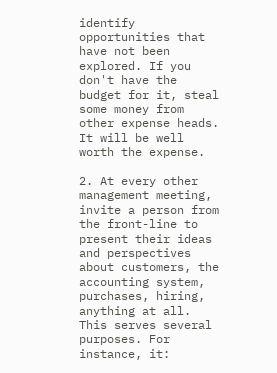identify opportunities that have not been explored. If you don't have the budget for it, steal some money from other expense heads. It will be well worth the expense.

2. At every other management meeting, invite a person from the front-line to present their ideas and perspectives about customers, the accounting system, purchases, hiring, anything at all. This serves several purposes. For instance, it: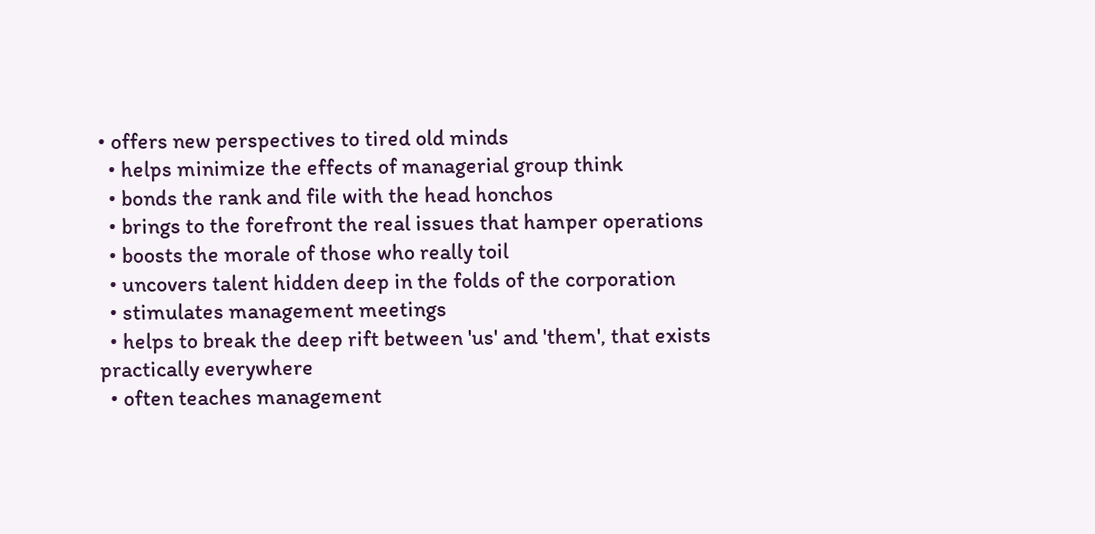• offers new perspectives to tired old minds
  • helps minimize the effects of managerial group think
  • bonds the rank and file with the head honchos
  • brings to the forefront the real issues that hamper operations
  • boosts the morale of those who really toil
  • uncovers talent hidden deep in the folds of the corporation
  • stimulates management meetings
  • helps to break the deep rift between 'us' and 'them', that exists practically everywhere
  • often teaches management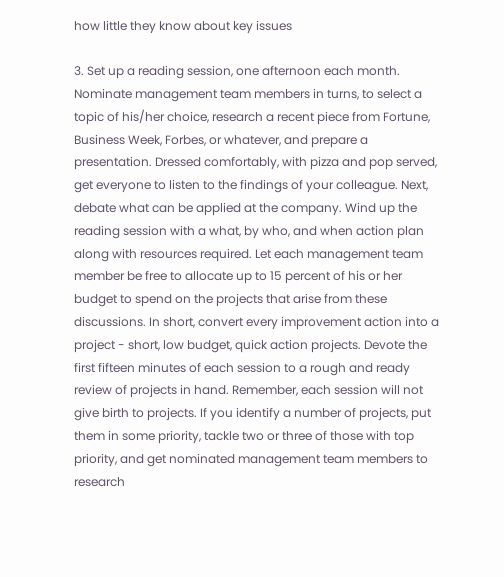how little they know about key issues

3. Set up a reading session, one afternoon each month. Nominate management team members in turns, to select a topic of his/her choice, research a recent piece from Fortune, Business Week, Forbes, or whatever, and prepare a presentation. Dressed comfortably, with pizza and pop served, get everyone to listen to the findings of your colleague. Next, debate what can be applied at the company. Wind up the reading session with a what, by who, and when action plan along with resources required. Let each management team member be free to allocate up to 15 percent of his or her budget to spend on the projects that arise from these discussions. In short, convert every improvement action into a project - short, low budget, quick action projects. Devote the first fifteen minutes of each session to a rough and ready review of projects in hand. Remember, each session will not give birth to projects. If you identify a number of projects, put them in some priority, tackle two or three of those with top priority, and get nominated management team members to research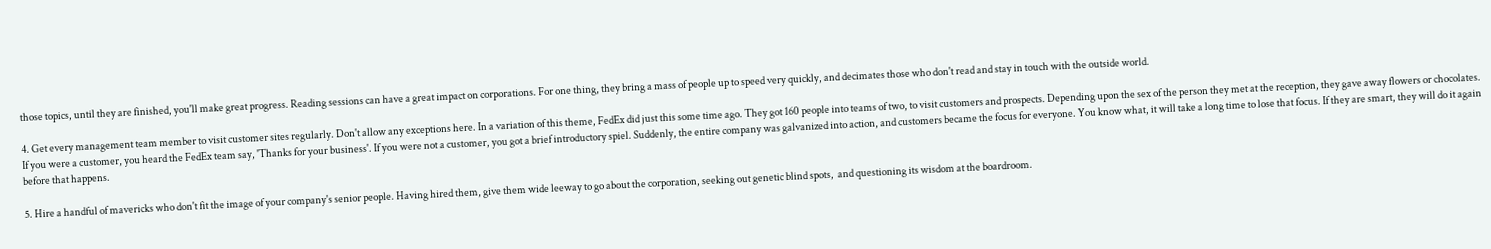those topics, until they are finished, you'll make great progress. Reading sessions can have a great impact on corporations. For one thing, they bring a mass of people up to speed very quickly, and decimates those who don't read and stay in touch with the outside world.

4. Get every management team member to visit customer sites regularly. Don't allow any exceptions here. In a variation of this theme, FedEx did just this some time ago. They got 160 people into teams of two, to visit customers and prospects. Depending upon the sex of the person they met at the reception, they gave away flowers or chocolates. If you were a customer, you heard the FedEx team say, 'Thanks for your business'. If you were not a customer, you got a brief introductory spiel. Suddenly, the entire company was galvanized into action, and customers became the focus for everyone. You know what, it will take a long time to lose that focus. If they are smart, they will do it again before that happens.

5. Hire a handful of mavericks who don't fit the image of your company's senior people. Having hired them, give them wide leeway to go about the corporation, seeking out genetic blind spots,  and questioning its wisdom at the boardroom.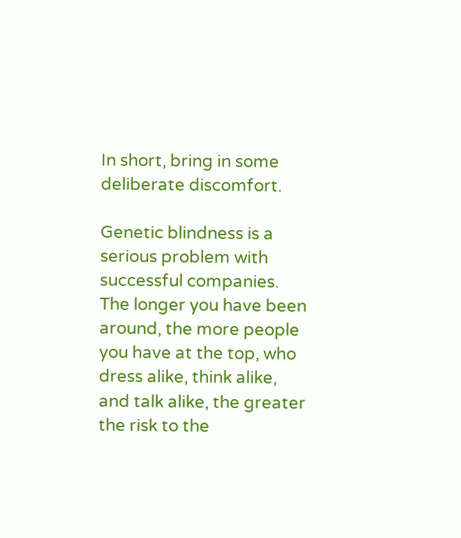In short, bring in some deliberate discomfort.

Genetic blindness is a serious problem with successful companies. The longer you have been around, the more people you have at the top, who dress alike, think alike, and talk alike, the greater the risk to the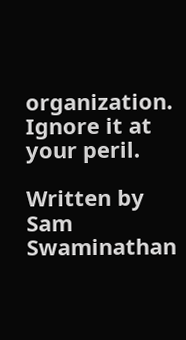organization. Ignore it at your peril.

Written by Sam Swaminathan